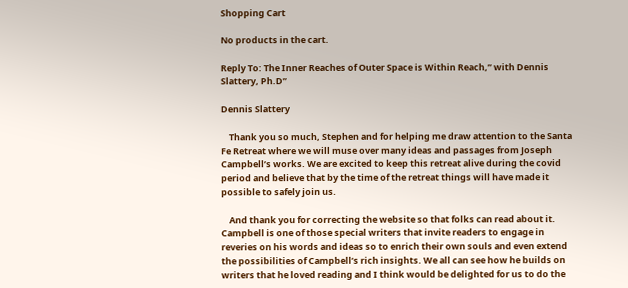Shopping Cart

No products in the cart.

Reply To: The Inner Reaches of Outer Space is Within Reach,” with Dennis Slattery, Ph.D”

Dennis Slattery

    Thank you so much, Stephen and for helping me draw attention to the Santa Fe Retreat where we will muse over many ideas and passages from Joseph Campbell’s works. We are excited to keep this retreat alive during the covid period and believe that by the time of the retreat things will have made it possible to safely join us.

    And thank you for correcting the website so that folks can read about it. Campbell is one of those special writers that invite readers to engage in reveries on his words and ideas so to enrich their own souls and even extend the possibilities of Campbell’s rich insights. We all can see how he builds on writers that he loved reading and I think would be delighted for us to do the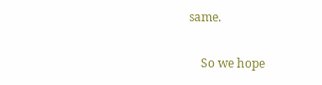same.

    So we hope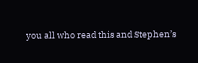you all who read this and Stephen’s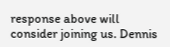response above will consider joining us. Dennis